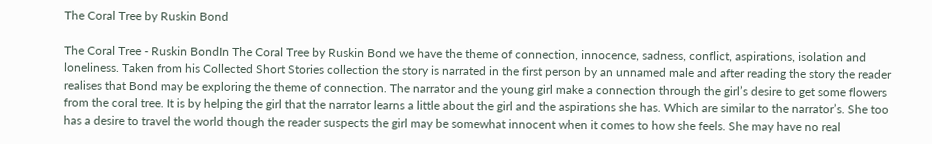The Coral Tree by Ruskin Bond

The Coral Tree - Ruskin BondIn The Coral Tree by Ruskin Bond we have the theme of connection, innocence, sadness, conflict, aspirations, isolation and loneliness. Taken from his Collected Short Stories collection the story is narrated in the first person by an unnamed male and after reading the story the reader realises that Bond may be exploring the theme of connection. The narrator and the young girl make a connection through the girl’s desire to get some flowers from the coral tree. It is by helping the girl that the narrator learns a little about the girl and the aspirations she has. Which are similar to the narrator’s. She too has a desire to travel the world though the reader suspects the girl may be somewhat innocent when it comes to how she feels. She may have no real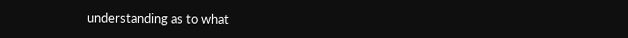understanding as to what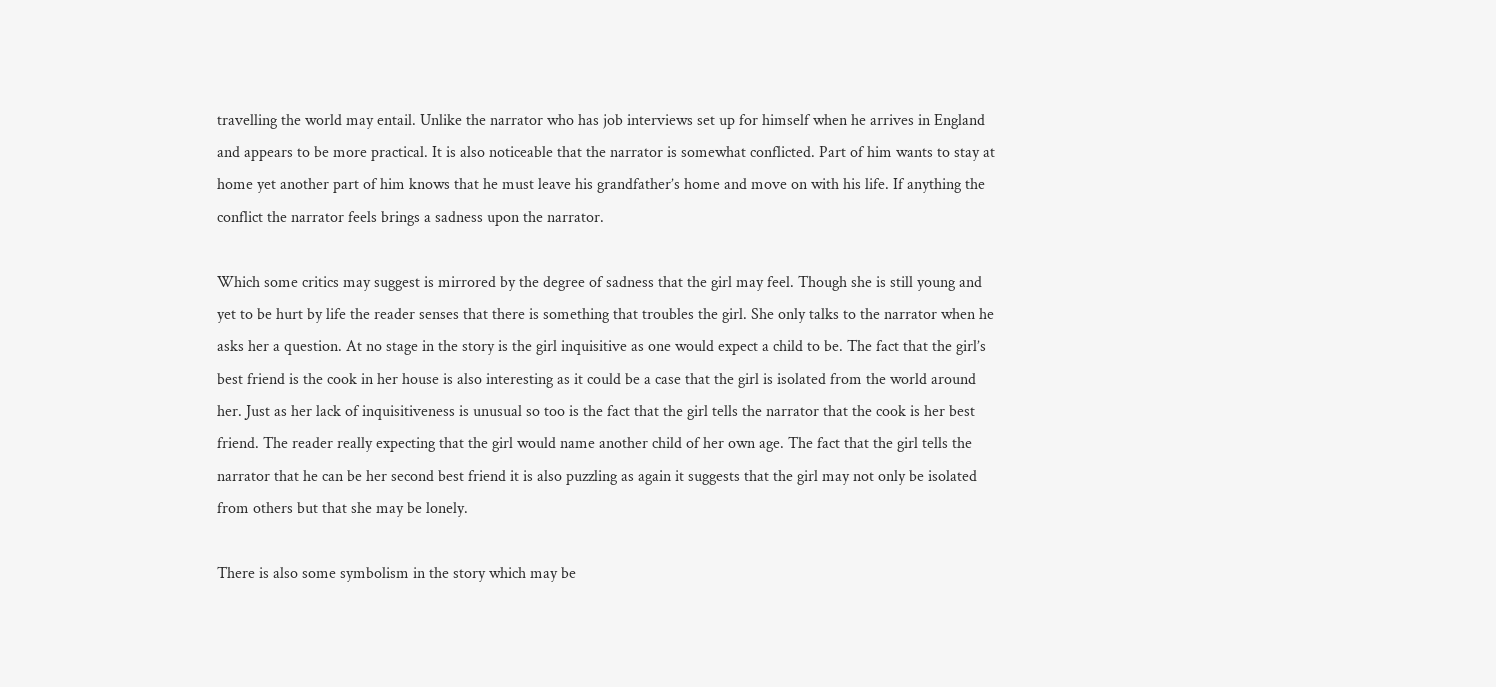travelling the world may entail. Unlike the narrator who has job interviews set up for himself when he arrives in England and appears to be more practical. It is also noticeable that the narrator is somewhat conflicted. Part of him wants to stay at home yet another part of him knows that he must leave his grandfather’s home and move on with his life. If anything the conflict the narrator feels brings a sadness upon the narrator.

Which some critics may suggest is mirrored by the degree of sadness that the girl may feel. Though she is still young and yet to be hurt by life the reader senses that there is something that troubles the girl. She only talks to the narrator when he asks her a question. At no stage in the story is the girl inquisitive as one would expect a child to be. The fact that the girl’s best friend is the cook in her house is also interesting as it could be a case that the girl is isolated from the world around her. Just as her lack of inquisitiveness is unusual so too is the fact that the girl tells the narrator that the cook is her best friend. The reader really expecting that the girl would name another child of her own age. The fact that the girl tells the narrator that he can be her second best friend it is also puzzling as again it suggests that the girl may not only be isolated from others but that she may be lonely.

There is also some symbolism in the story which may be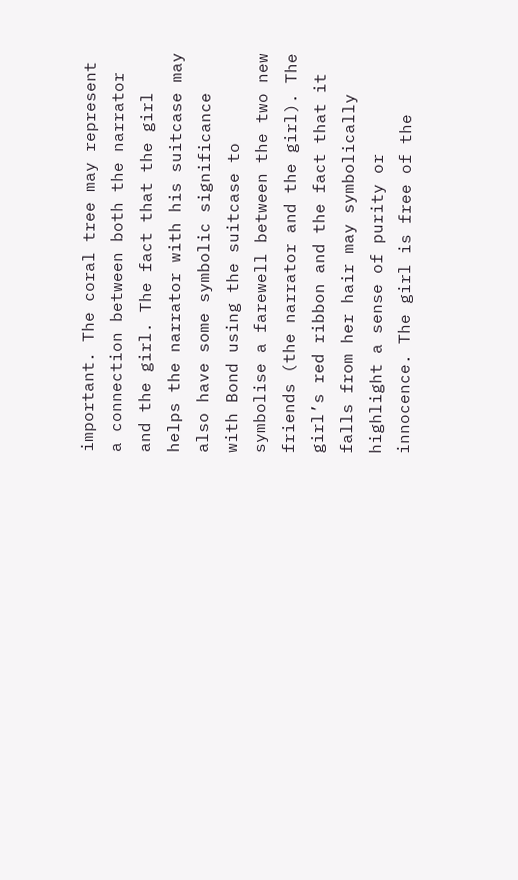important. The coral tree may represent a connection between both the narrator and the girl. The fact that the girl helps the narrator with his suitcase may also have some symbolic significance with Bond using the suitcase to symbolise a farewell between the two new friends (the narrator and the girl). The girl’s red ribbon and the fact that it falls from her hair may symbolically highlight a sense of purity or innocence. The girl is free of the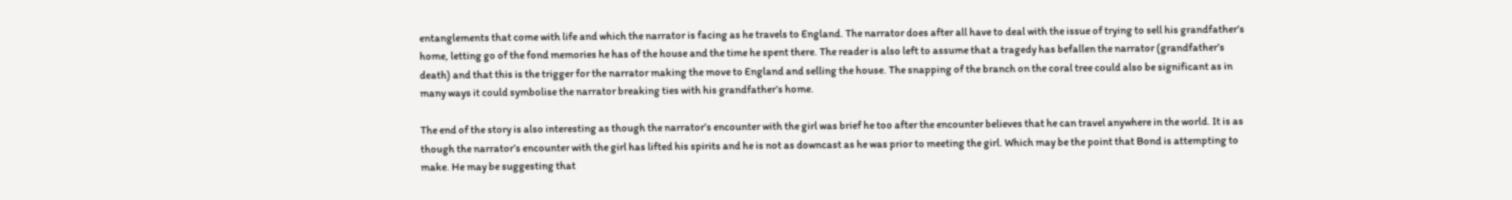entanglements that come with life and which the narrator is facing as he travels to England. The narrator does after all have to deal with the issue of trying to sell his grandfather’s home, letting go of the fond memories he has of the house and the time he spent there. The reader is also left to assume that a tragedy has befallen the narrator (grandfather’s death) and that this is the trigger for the narrator making the move to England and selling the house. The snapping of the branch on the coral tree could also be significant as in many ways it could symbolise the narrator breaking ties with his grandfather’s home.

The end of the story is also interesting as though the narrator’s encounter with the girl was brief he too after the encounter believes that he can travel anywhere in the world. It is as though the narrator’s encounter with the girl has lifted his spirits and he is not as downcast as he was prior to meeting the girl. Which may be the point that Bond is attempting to make. He may be suggesting that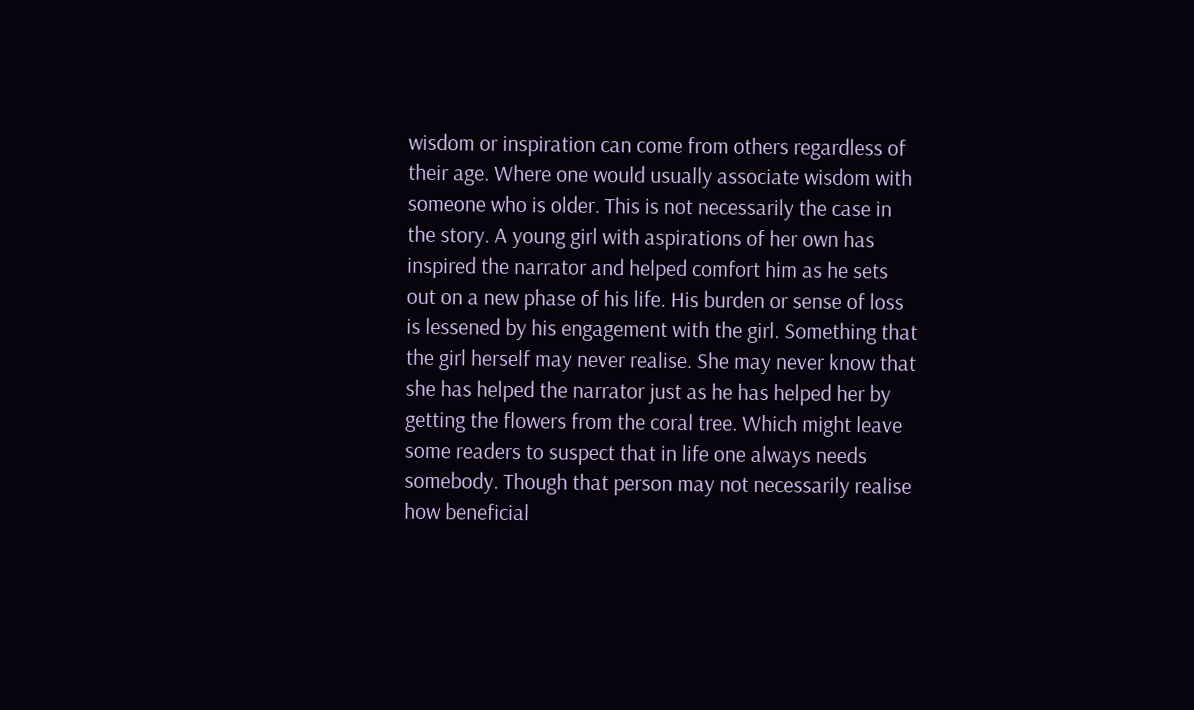wisdom or inspiration can come from others regardless of their age. Where one would usually associate wisdom with someone who is older. This is not necessarily the case in the story. A young girl with aspirations of her own has inspired the narrator and helped comfort him as he sets out on a new phase of his life. His burden or sense of loss is lessened by his engagement with the girl. Something that the girl herself may never realise. She may never know that she has helped the narrator just as he has helped her by getting the flowers from the coral tree. Which might leave some readers to suspect that in life one always needs somebody. Though that person may not necessarily realise how beneficial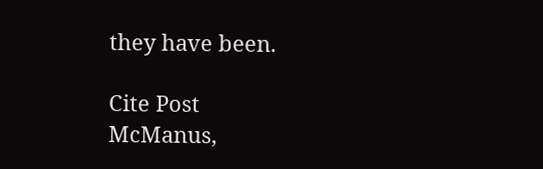they have been.

Cite Post
McManus,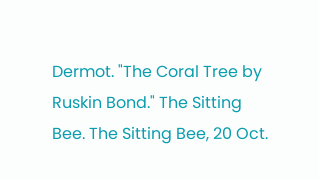Dermot. "The Coral Tree by Ruskin Bond." The Sitting Bee. The Sitting Bee, 20 Oct.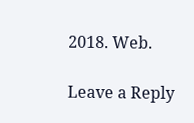2018. Web.

Leave a Reply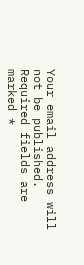Your email address will not be published. Required fields are marked *